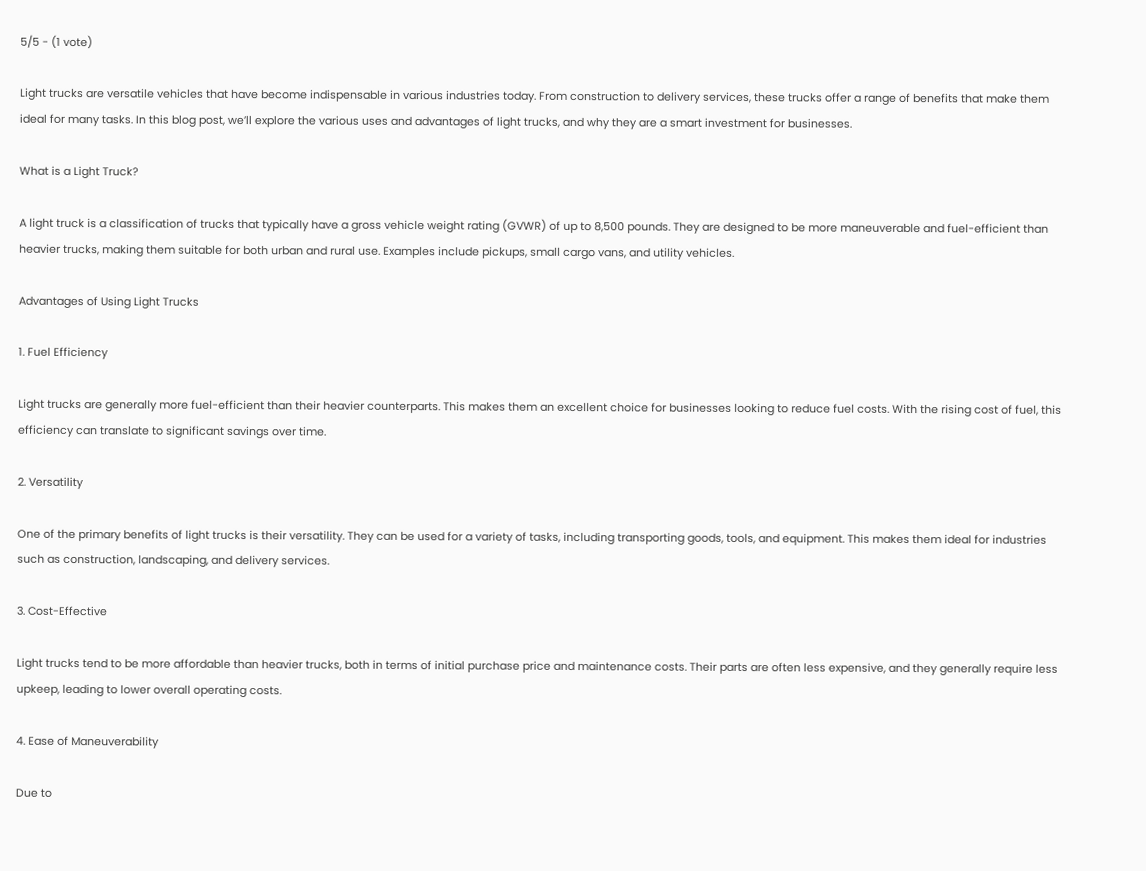5/5 - (1 vote)

Light trucks are versatile vehicles that have become indispensable in various industries today. From construction to delivery services, these trucks offer a range of benefits that make them ideal for many tasks. In this blog post, we’ll explore the various uses and advantages of light trucks, and why they are a smart investment for businesses.

What is a Light Truck?

A light truck is a classification of trucks that typically have a gross vehicle weight rating (GVWR) of up to 8,500 pounds. They are designed to be more maneuverable and fuel-efficient than heavier trucks, making them suitable for both urban and rural use. Examples include pickups, small cargo vans, and utility vehicles.

Advantages of Using Light Trucks

1. Fuel Efficiency

Light trucks are generally more fuel-efficient than their heavier counterparts. This makes them an excellent choice for businesses looking to reduce fuel costs. With the rising cost of fuel, this efficiency can translate to significant savings over time.

2. Versatility

One of the primary benefits of light trucks is their versatility. They can be used for a variety of tasks, including transporting goods, tools, and equipment. This makes them ideal for industries such as construction, landscaping, and delivery services.

3. Cost-Effective

Light trucks tend to be more affordable than heavier trucks, both in terms of initial purchase price and maintenance costs. Their parts are often less expensive, and they generally require less upkeep, leading to lower overall operating costs.

4. Ease of Maneuverability

Due to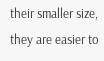their smaller size, they are easier to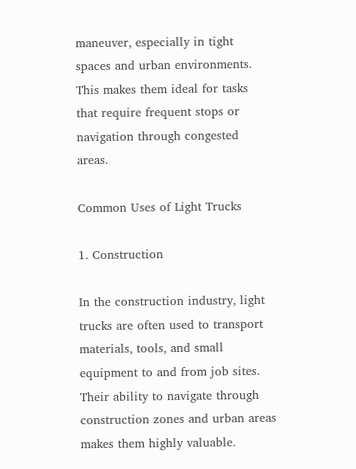maneuver, especially in tight spaces and urban environments. This makes them ideal for tasks that require frequent stops or navigation through congested areas.

Common Uses of Light Trucks

1. Construction

In the construction industry, light trucks are often used to transport materials, tools, and small equipment to and from job sites. Their ability to navigate through construction zones and urban areas makes them highly valuable.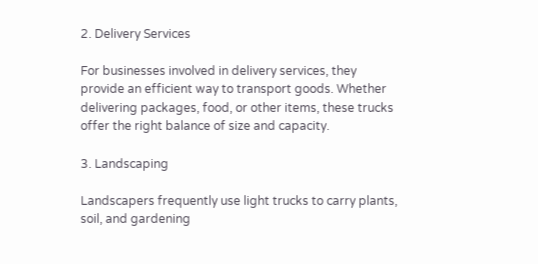2. Delivery Services

For businesses involved in delivery services, they provide an efficient way to transport goods. Whether delivering packages, food, or other items, these trucks offer the right balance of size and capacity.

3. Landscaping

Landscapers frequently use light trucks to carry plants, soil, and gardening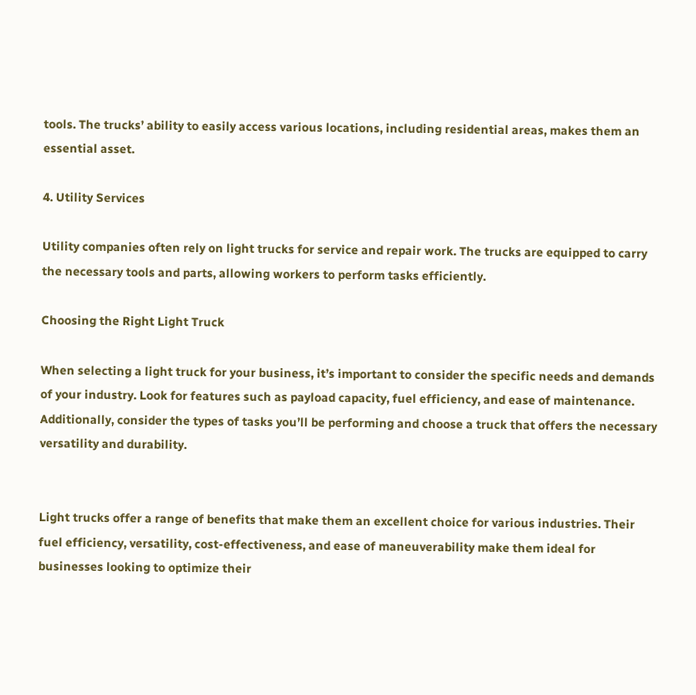tools. The trucks’ ability to easily access various locations, including residential areas, makes them an essential asset.

4. Utility Services

Utility companies often rely on light trucks for service and repair work. The trucks are equipped to carry the necessary tools and parts, allowing workers to perform tasks efficiently.

Choosing the Right Light Truck

When selecting a light truck for your business, it’s important to consider the specific needs and demands of your industry. Look for features such as payload capacity, fuel efficiency, and ease of maintenance. Additionally, consider the types of tasks you’ll be performing and choose a truck that offers the necessary versatility and durability.


Light trucks offer a range of benefits that make them an excellent choice for various industries. Their fuel efficiency, versatility, cost-effectiveness, and ease of maneuverability make them ideal for businesses looking to optimize their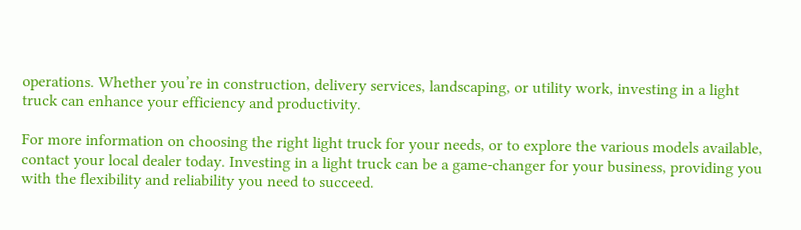operations. Whether you’re in construction, delivery services, landscaping, or utility work, investing in a light truck can enhance your efficiency and productivity.

For more information on choosing the right light truck for your needs, or to explore the various models available, contact your local dealer today. Investing in a light truck can be a game-changer for your business, providing you with the flexibility and reliability you need to succeed.